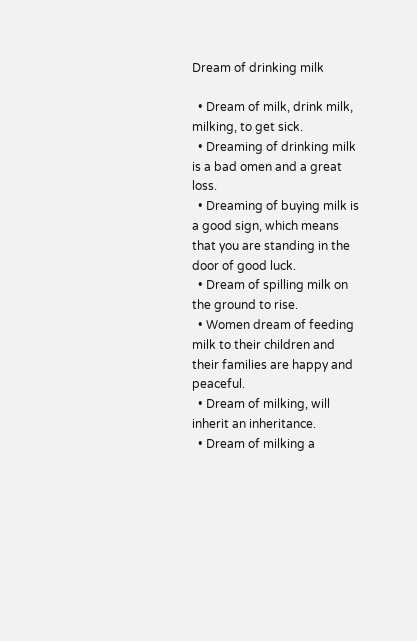Dream of drinking milk

  • Dream of milk, drink milk, milking, to get sick.
  • Dreaming of drinking milk is a bad omen and a great loss.
  • Dreaming of buying milk is a good sign, which means that you are standing in the door of good luck.
  • Dream of spilling milk on the ground to rise.
  • Women dream of feeding milk to their children and their families are happy and peaceful.
  • Dream of milking, will inherit an inheritance.
  • Dream of milking a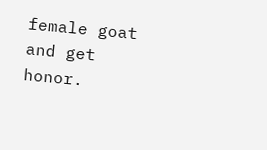female goat and get honor.